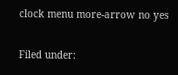clock menu more-arrow no yes

Filed under: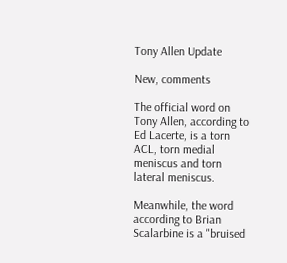Tony Allen Update

New, comments

The official word on Tony Allen, according to Ed Lacerte, is a torn ACL, torn medial meniscus and torn lateral meniscus.

Meanwhile, the word according to Brian Scalarbine is a "bruised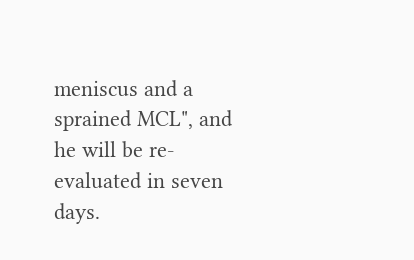meniscus and a sprained MCL", and he will be re-evaluated in seven days.